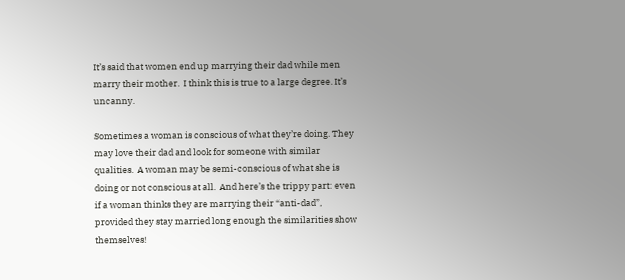It’s said that women end up marrying their dad while men marry their mother.  I think this is true to a large degree. It’s uncanny.

Sometimes a woman is conscious of what they’re doing. They may love their dad and look for someone with similar qualities.  A woman may be semi-conscious of what she is doing or not conscious at all.  And here’s the trippy part: even if a woman thinks they are marrying their “anti-dad”, provided they stay married long enough the similarities show themselves!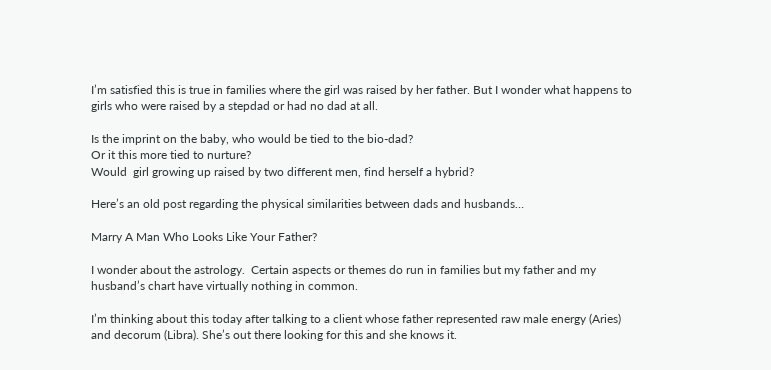I’m satisfied this is true in families where the girl was raised by her father. But I wonder what happens to girls who were raised by a stepdad or had no dad at all.

Is the imprint on the baby, who would be tied to the bio-dad?
Or it this more tied to nurture?
Would  girl growing up raised by two different men, find herself a hybrid?

Here’s an old post regarding the physical similarities between dads and husbands…

Marry A Man Who Looks Like Your Father?

I wonder about the astrology.  Certain aspects or themes do run in families but my father and my husband’s chart have virtually nothing in common.

I’m thinking about this today after talking to a client whose father represented raw male energy (Aries) and decorum (Libra). She’s out there looking for this and she knows it.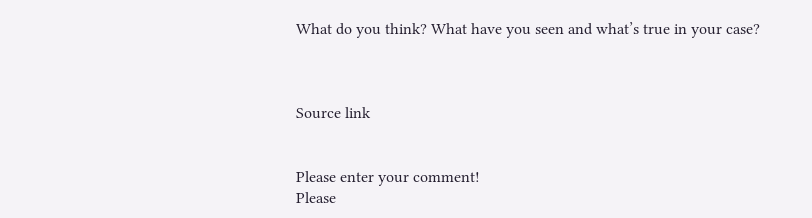What do you think? What have you seen and what’s true in your case?



Source link


Please enter your comment!
Please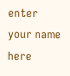enter your name here